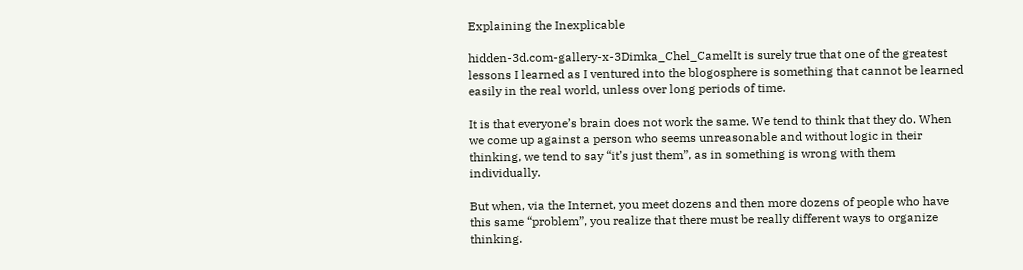Explaining the Inexplicable

hidden-3d.com-gallery-x-3Dimka_Chel_CamelIt is surely true that one of the greatest lessons I learned as I ventured into the blogosphere is something that cannot be learned easily in the real world, unless over long periods of time.

It is that everyone’s brain does not work the same. We tend to think that they do. When we come up against a person who seems unreasonable and without logic in their thinking, we tend to say “it’s just them”, as in something is wrong with them individually.

But when, via the Internet, you meet dozens and then more dozens of people who have this same “problem”, you realize that there must be really different ways to organize thinking.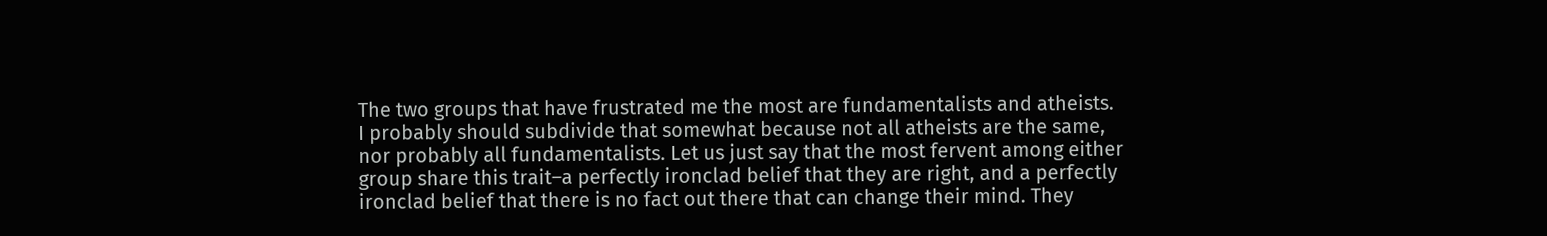The two groups that have frustrated me the most are fundamentalists and atheists. I probably should subdivide that somewhat because not all atheists are the same, nor probably all fundamentalists. Let us just say that the most fervent among either group share this trait–a perfectly ironclad belief that they are right, and a perfectly ironclad belief that there is no fact out there that can change their mind. They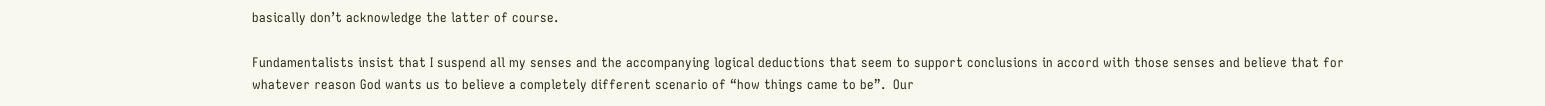basically don’t acknowledge the latter of course.

Fundamentalists insist that I suspend all my senses and the accompanying logical deductions that seem to support conclusions in accord with those senses and believe that for whatever reason God wants us to believe a completely different scenario of “how things came to be”.  Our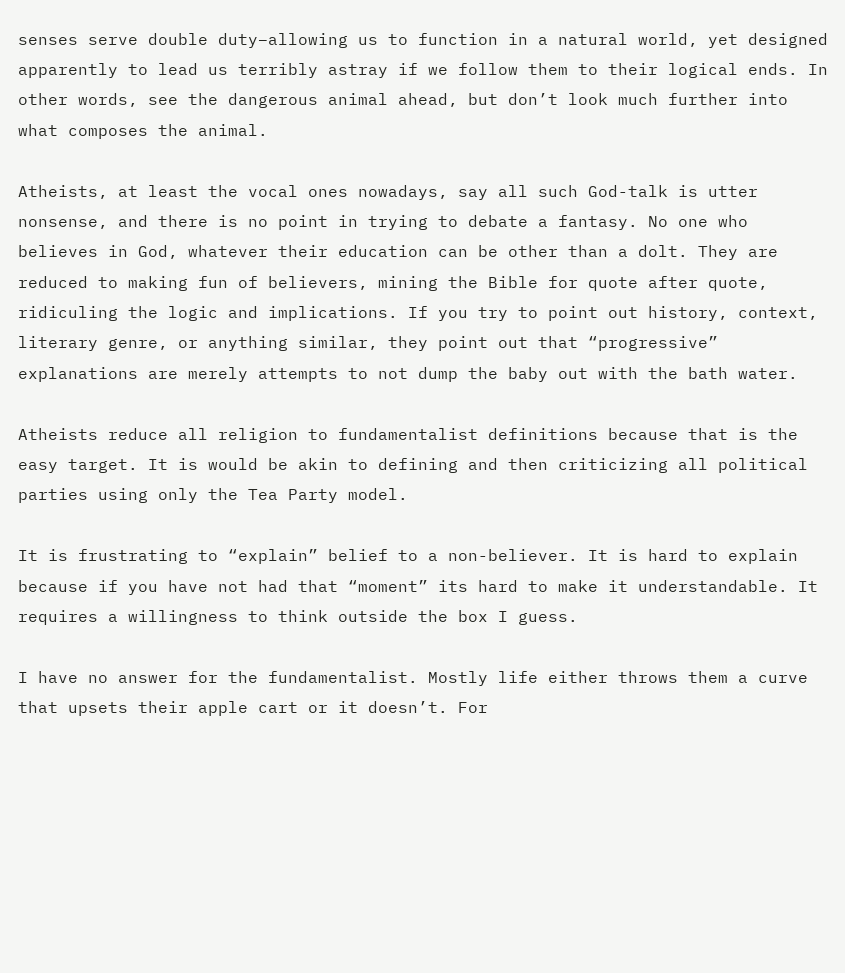senses serve double duty–allowing us to function in a natural world, yet designed apparently to lead us terribly astray if we follow them to their logical ends. In other words, see the dangerous animal ahead, but don’t look much further into what composes the animal.

Atheists, at least the vocal ones nowadays, say all such God-talk is utter nonsense, and there is no point in trying to debate a fantasy. No one who believes in God, whatever their education can be other than a dolt. They are reduced to making fun of believers, mining the Bible for quote after quote, ridiculing the logic and implications. If you try to point out history, context, literary genre, or anything similar, they point out that “progressive” explanations are merely attempts to not dump the baby out with the bath water.

Atheists reduce all religion to fundamentalist definitions because that is the easy target. It is would be akin to defining and then criticizing all political parties using only the Tea Party model.

It is frustrating to “explain” belief to a non-believer. It is hard to explain because if you have not had that “moment” its hard to make it understandable. It requires a willingness to think outside the box I guess.

I have no answer for the fundamentalist. Mostly life either throws them a curve that upsets their apple cart or it doesn’t. For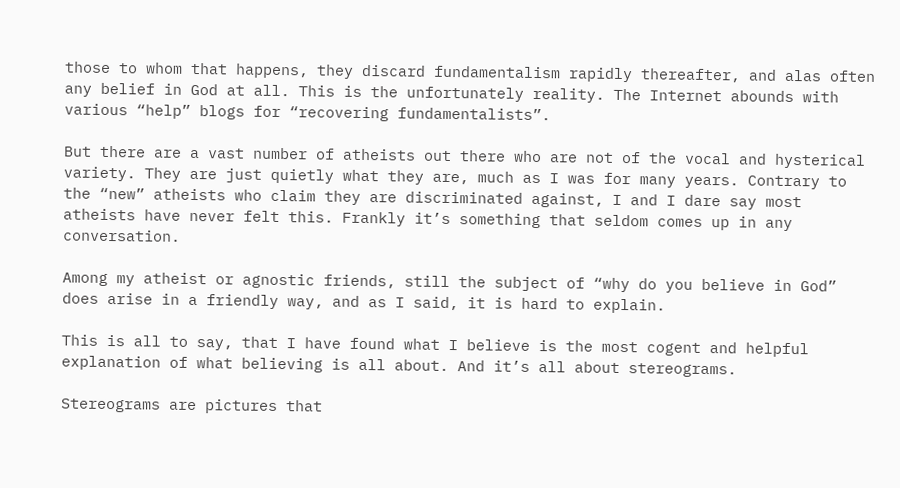those to whom that happens, they discard fundamentalism rapidly thereafter, and alas often any belief in God at all. This is the unfortunately reality. The Internet abounds with various “help” blogs for “recovering fundamentalists”.

But there are a vast number of atheists out there who are not of the vocal and hysterical variety. They are just quietly what they are, much as I was for many years. Contrary to the “new” atheists who claim they are discriminated against, I and I dare say most atheists have never felt this. Frankly it’s something that seldom comes up in any conversation.

Among my atheist or agnostic friends, still the subject of “why do you believe in God” does arise in a friendly way, and as I said, it is hard to explain.

This is all to say, that I have found what I believe is the most cogent and helpful explanation of what believing is all about. And it’s all about stereograms.

Stereograms are pictures that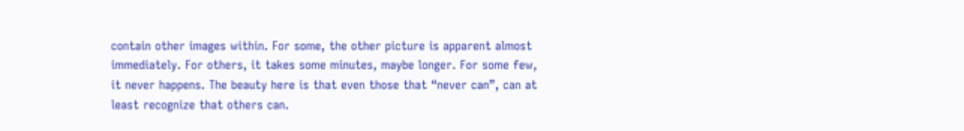contain other images within. For some, the other picture is apparent almost immediately. For others, it takes some minutes, maybe longer. For some few, it never happens. The beauty here is that even those that “never can”, can at least recognize that others can.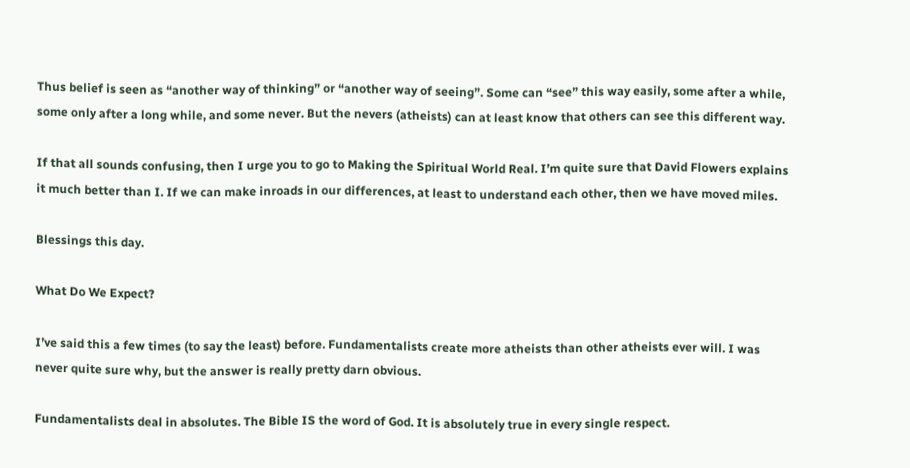Thus belief is seen as “another way of thinking” or “another way of seeing”. Some can “see” this way easily, some after a while, some only after a long while, and some never. But the nevers (atheists) can at least know that others can see this different way.

If that all sounds confusing, then I urge you to go to Making the Spiritual World Real. I’m quite sure that David Flowers explains it much better than I. If we can make inroads in our differences, at least to understand each other, then we have moved miles.

Blessings this day.

What Do We Expect?

I’ve said this a few times (to say the least) before. Fundamentalists create more atheists than other atheists ever will. I was never quite sure why, but the answer is really pretty darn obvious.

Fundamentalists deal in absolutes. The Bible IS the word of God. It is absolutely true in every single respect.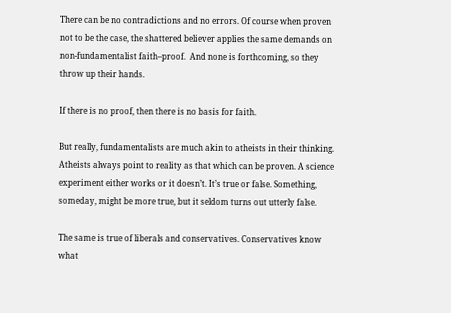There can be no contradictions and no errors. Of course when proven not to be the case, the shattered believer applies the same demands on non-fundamentalist faith–proof.  And none is forthcoming, so they throw up their hands.

If there is no proof, then there is no basis for faith.

But really, fundamentalists are much akin to atheists in their thinking. Atheists always point to reality as that which can be proven. A science experiment either works or it doesn’t. It’s true or false. Something, someday, might be more true, but it seldom turns out utterly false.

The same is true of liberals and conservatives. Conservatives know what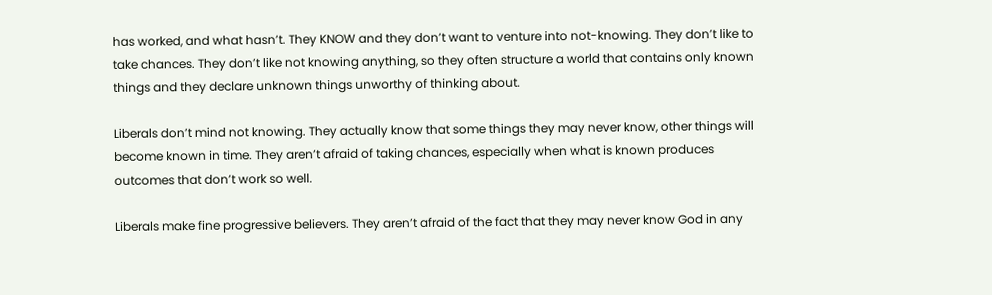has worked, and what hasn’t. They KNOW and they don’t want to venture into not-knowing. They don’t like to take chances. They don’t like not knowing anything, so they often structure a world that contains only known things and they declare unknown things unworthy of thinking about.

Liberals don’t mind not knowing. They actually know that some things they may never know, other things will become known in time. They aren’t afraid of taking chances, especially when what is known produces outcomes that don’t work so well.

Liberals make fine progressive believers. They aren’t afraid of the fact that they may never know God in any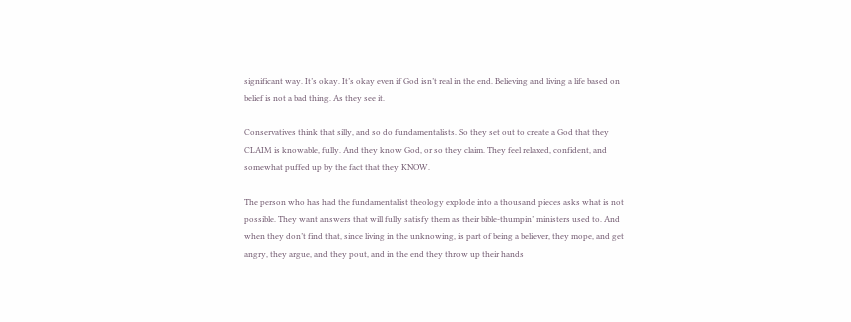significant way. It’s okay. It’s okay even if God isn’t real in the end. Believing and living a life based on belief is not a bad thing. As they see it.

Conservatives think that silly, and so do fundamentalists. So they set out to create a God that they CLAIM is knowable, fully. And they know God, or so they claim. They feel relaxed, confident, and somewhat puffed up by the fact that they KNOW.

The person who has had the fundamentalist theology explode into a thousand pieces asks what is not possible. They want answers that will fully satisfy them as their bible-thumpin’ ministers used to. And when they don’t find that, since living in the unknowing, is part of being a believer, they mope, and get angry, they argue, and they pout, and in the end they throw up their hands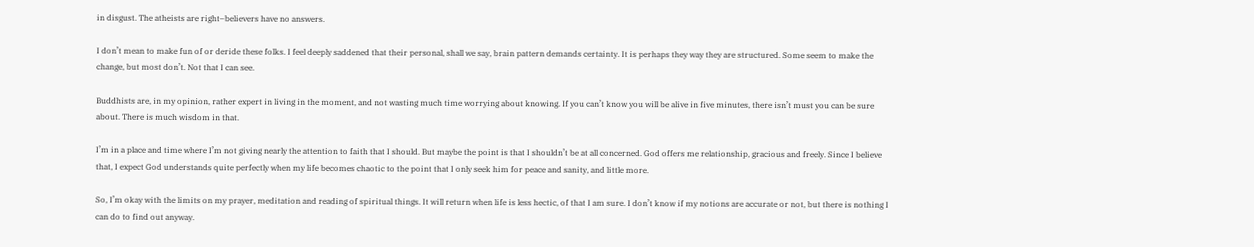in disgust. The atheists are right–believers have no answers.

I don’t mean to make fun of or deride these folks. I feel deeply saddened that their personal, shall we say, brain pattern demands certainty. It is perhaps they way they are structured. Some seem to make the change, but most don’t. Not that I can see.

Buddhists are, in my opinion, rather expert in living in the moment, and not wasting much time worrying about knowing. If you can’t know you will be alive in five minutes, there isn’t must you can be sure about. There is much wisdom in that.

I’m in a place and time where I’m not giving nearly the attention to faith that I should. But maybe the point is that I shouldn’t be at all concerned. God offers me relationship, gracious and freely. Since I believe that, I expect God understands quite perfectly when my life becomes chaotic to the point that I only seek him for peace and sanity, and little more.

So, I’m okay with the limits on my prayer, meditation and reading of spiritual things. It will return when life is less hectic, of that I am sure. I don’t know if my notions are accurate or not, but there is nothing I can do to find out anyway.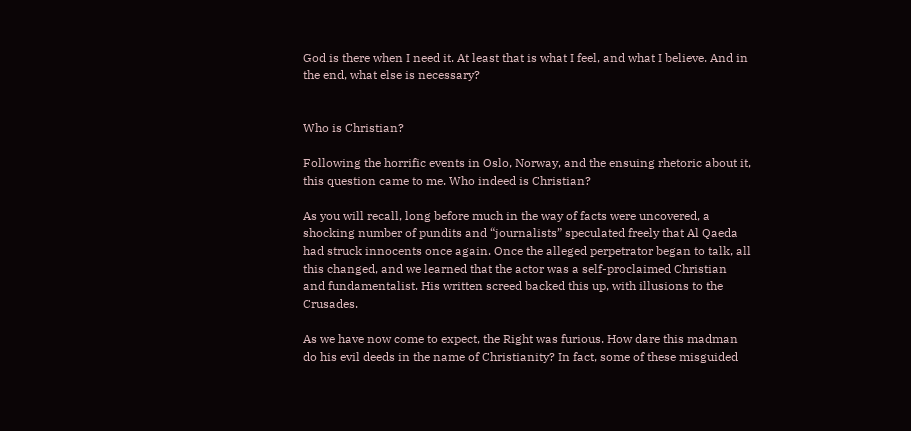God is there when I need it. At least that is what I feel, and what I believe. And in the end, what else is necessary?


Who is Christian?

Following the horrific events in Oslo, Norway, and the ensuing rhetoric about it, this question came to me. Who indeed is Christian?

As you will recall, long before much in the way of facts were uncovered, a shocking number of pundits and “journalists” speculated freely that Al Qaeda had struck innocents once again. Once the alleged perpetrator began to talk, all this changed, and we learned that the actor was a self-proclaimed Christian and fundamentalist. His written screed backed this up, with illusions to the Crusades.

As we have now come to expect, the Right was furious. How dare this madman do his evil deeds in the name of Christianity? In fact, some of these misguided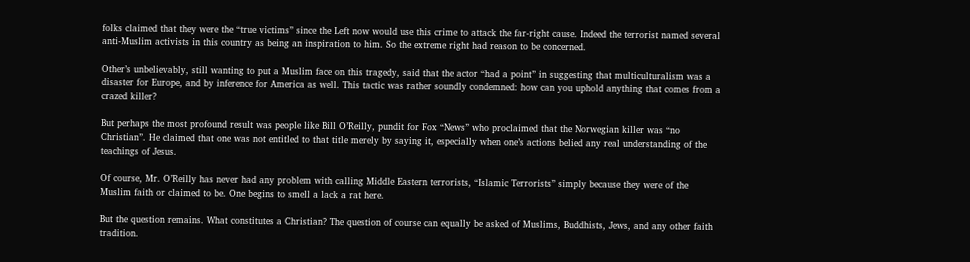folks claimed that they were the “true victims” since the Left now would use this crime to attack the far-right cause. Indeed the terrorist named several anti-Muslim activists in this country as being an inspiration to him. So the extreme right had reason to be concerned.

Other’s unbelievably, still wanting to put a Muslim face on this tragedy, said that the actor “had a point” in suggesting that multiculturalism was a disaster for Europe, and by inference for America as well. This tactic was rather soundly condemned: how can you uphold anything that comes from a crazed killer?

But perhaps the most profound result was people like Bill O’Reilly, pundit for Fox “News” who proclaimed that the Norwegian killer was “no Christian”. He claimed that one was not entitled to that title merely by saying it, especially when one’s actions belied any real understanding of the teachings of Jesus.

Of course, Mr. O’Reilly has never had any problem with calling Middle Eastern terrorists, “Islamic Terrorists” simply because they were of the Muslim faith or claimed to be. One begins to smell a lack a rat here.

But the question remains. What constitutes a Christian? The question of course can equally be asked of Muslims, Buddhists, Jews, and any other faith tradition.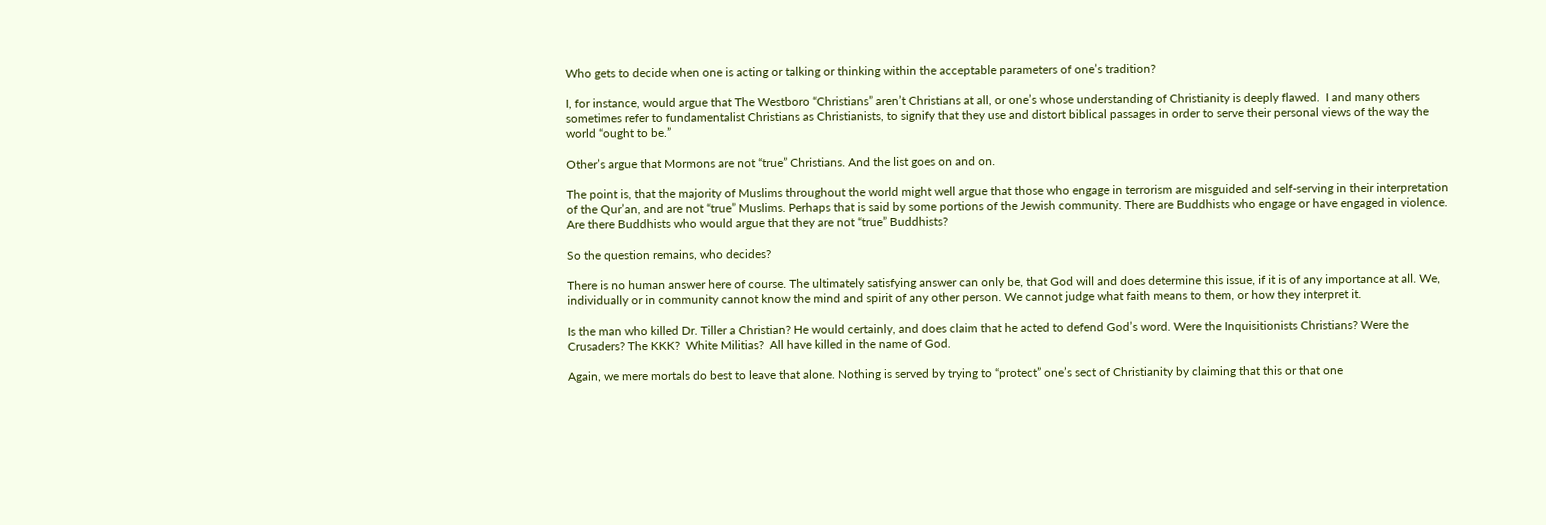Who gets to decide when one is acting or talking or thinking within the acceptable parameters of one’s tradition?

I, for instance, would argue that The Westboro “Christians” aren’t Christians at all, or one’s whose understanding of Christianity is deeply flawed.  I and many others sometimes refer to fundamentalist Christians as Christianists, to signify that they use and distort biblical passages in order to serve their personal views of the way the world “ought to be.”

Other’s argue that Mormons are not “true” Christians. And the list goes on and on.

The point is, that the majority of Muslims throughout the world might well argue that those who engage in terrorism are misguided and self-serving in their interpretation of the Qur’an, and are not “true” Muslims. Perhaps that is said by some portions of the Jewish community. There are Buddhists who engage or have engaged in violence. Are there Buddhists who would argue that they are not “true” Buddhists?

So the question remains, who decides?

There is no human answer here of course. The ultimately satisfying answer can only be, that God will and does determine this issue, if it is of any importance at all. We, individually or in community cannot know the mind and spirit of any other person. We cannot judge what faith means to them, or how they interpret it.

Is the man who killed Dr. Tiller a Christian? He would certainly, and does claim that he acted to defend God’s word. Were the Inquisitionists Christians? Were the Crusaders? The KKK?  White Militias?  All have killed in the name of God.

Again, we mere mortals do best to leave that alone. Nothing is served by trying to “protect” one’s sect of Christianity by claiming that this or that one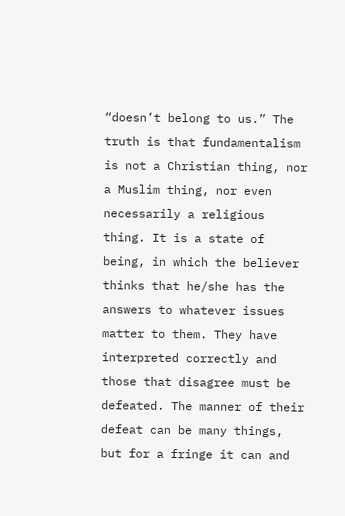“doesn’t belong to us.” The truth is that fundamentalism is not a Christian thing, nor a Muslim thing, nor even necessarily a religious thing. It is a state of being, in which the believer thinks that he/she has the answers to whatever issues matter to them. They have interpreted correctly and those that disagree must be defeated. The manner of their defeat can be many things, but for a fringe it can and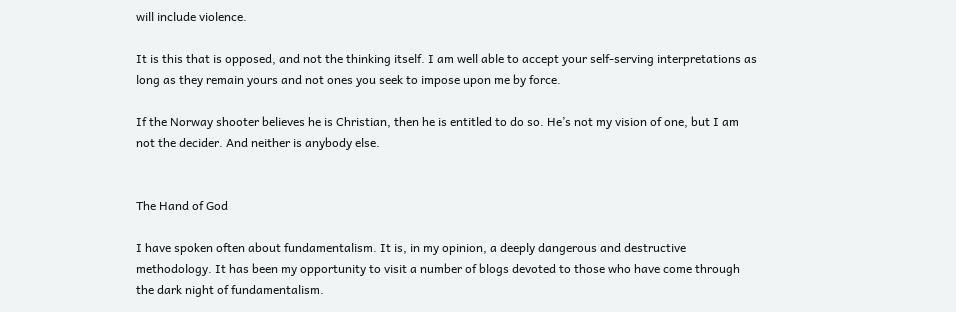will include violence.

It is this that is opposed, and not the thinking itself. I am well able to accept your self-serving interpretations as long as they remain yours and not ones you seek to impose upon me by force.

If the Norway shooter believes he is Christian, then he is entitled to do so. He’s not my vision of one, but I am not the decider. And neither is anybody else.


The Hand of God

I have spoken often about fundamentalism. It is, in my opinion, a deeply dangerous and destructive methodology. It has been my opportunity to visit a number of blogs devoted to those who have come through the dark night of fundamentalism.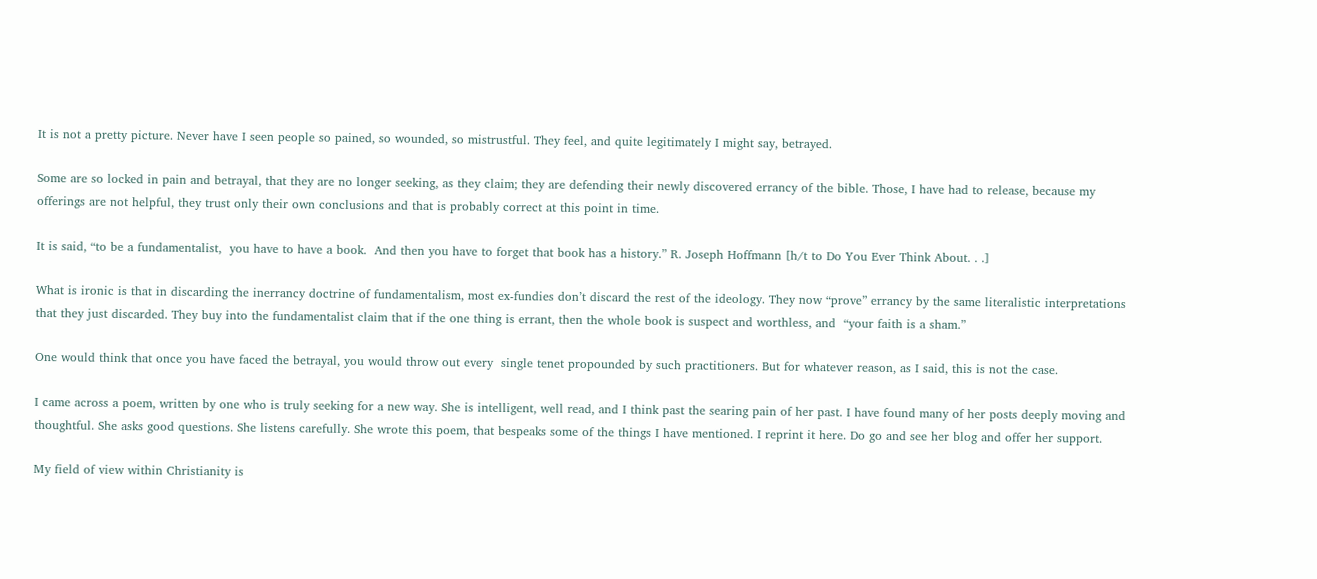It is not a pretty picture. Never have I seen people so pained, so wounded, so mistrustful. They feel, and quite legitimately I might say, betrayed.

Some are so locked in pain and betrayal, that they are no longer seeking, as they claim; they are defending their newly discovered errancy of the bible. Those, I have had to release, because my offerings are not helpful, they trust only their own conclusions and that is probably correct at this point in time.

It is said, “to be a fundamentalist,  you have to have a book.  And then you have to forget that book has a history.” R. Joseph Hoffmann [h/t to Do You Ever Think About. . .]

What is ironic is that in discarding the inerrancy doctrine of fundamentalism, most ex-fundies don’t discard the rest of the ideology. They now “prove” errancy by the same literalistic interpretations that they just discarded. They buy into the fundamentalist claim that if the one thing is errant, then the whole book is suspect and worthless, and  “your faith is a sham.”

One would think that once you have faced the betrayal, you would throw out every  single tenet propounded by such practitioners. But for whatever reason, as I said, this is not the case.

I came across a poem, written by one who is truly seeking for a new way. She is intelligent, well read, and I think past the searing pain of her past. I have found many of her posts deeply moving and thoughtful. She asks good questions. She listens carefully. She wrote this poem, that bespeaks some of the things I have mentioned. I reprint it here. Do go and see her blog and offer her support.

My field of view within Christianity is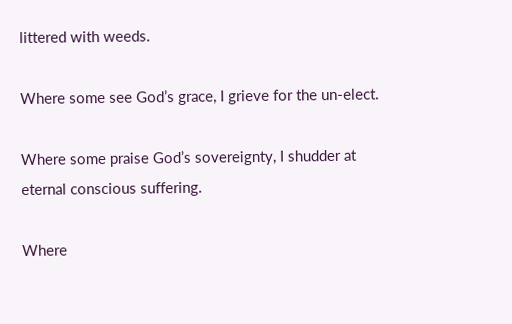littered with weeds.

Where some see God’s grace, I grieve for the un-elect.

Where some praise God’s sovereignty, I shudder at eternal conscious suffering.

Where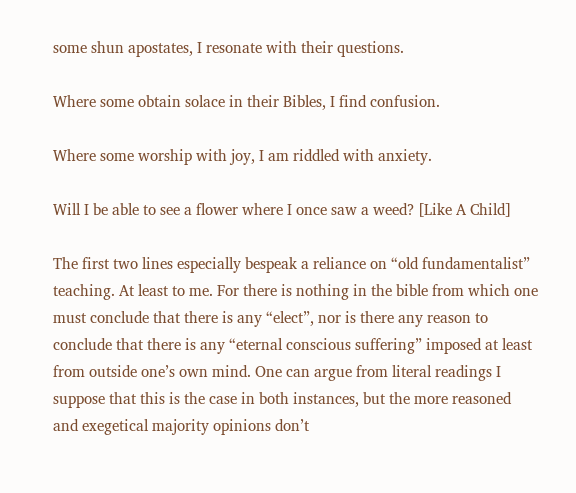some shun apostates, I resonate with their questions.

Where some obtain solace in their Bibles, I find confusion.

Where some worship with joy, I am riddled with anxiety.

Will I be able to see a flower where I once saw a weed? [Like A Child]

The first two lines especially bespeak a reliance on “old fundamentalist” teaching. At least to me. For there is nothing in the bible from which one must conclude that there is any “elect”, nor is there any reason to conclude that there is any “eternal conscious suffering” imposed at least from outside one’s own mind. One can argue from literal readings I suppose that this is the case in both instances, but the more reasoned and exegetical majority opinions don’t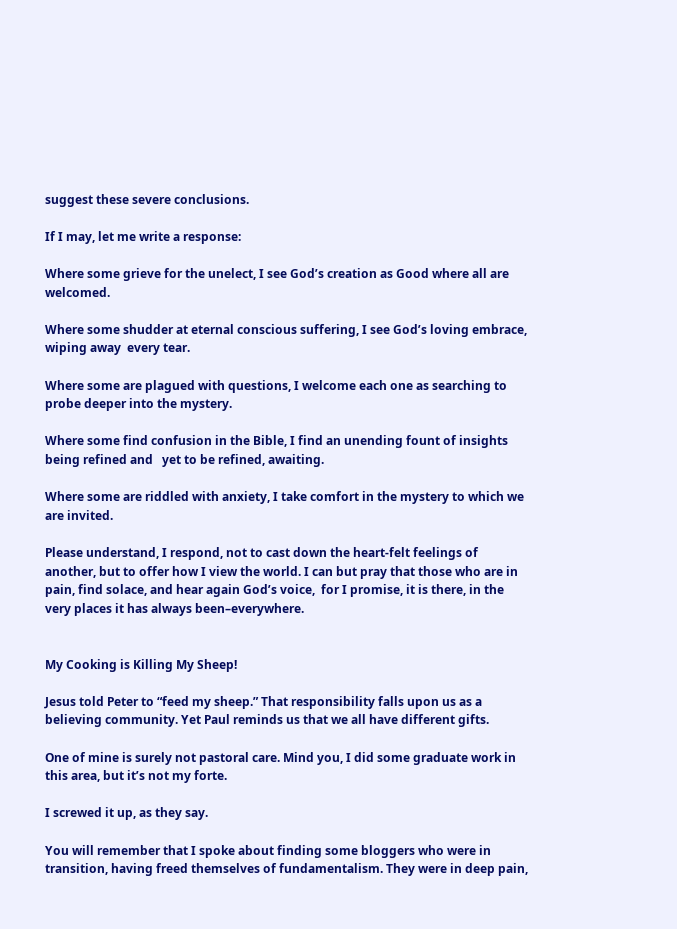suggest these severe conclusions.

If I may, let me write a response:

Where some grieve for the unelect, I see God’s creation as Good where all are welcomed.

Where some shudder at eternal conscious suffering, I see God’s loving embrace, wiping away  every tear.

Where some are plagued with questions, I welcome each one as searching to probe deeper into the mystery.

Where some find confusion in the Bible, I find an unending fount of insights being refined and   yet to be refined, awaiting.

Where some are riddled with anxiety, I take comfort in the mystery to which we are invited.

Please understand, I respond, not to cast down the heart-felt feelings of another, but to offer how I view the world. I can but pray that those who are in pain, find solace, and hear again God’s voice,  for I promise, it is there, in the very places it has always been–everywhere.


My Cooking is Killing My Sheep!

Jesus told Peter to “feed my sheep.” That responsibility falls upon us as a believing community. Yet Paul reminds us that we all have different gifts.

One of mine is surely not pastoral care. Mind you, I did some graduate work in this area, but it’s not my forte.

I screwed it up, as they say.

You will remember that I spoke about finding some bloggers who were in transition, having freed themselves of fundamentalism. They were in deep pain,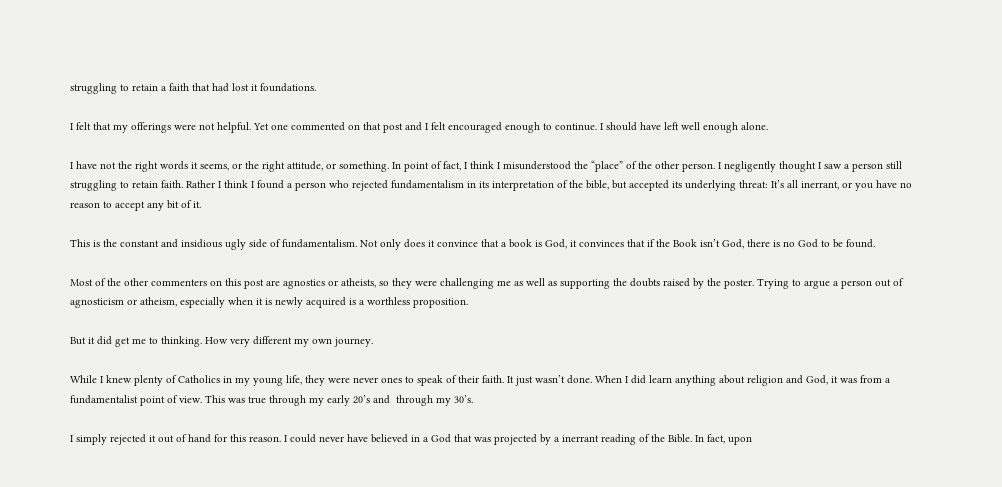struggling to retain a faith that had lost it foundations.

I felt that my offerings were not helpful. Yet one commented on that post and I felt encouraged enough to continue. I should have left well enough alone.

I have not the right words it seems, or the right attitude, or something. In point of fact, I think I misunderstood the “place” of the other person. I negligently thought I saw a person still struggling to retain faith. Rather I think I found a person who rejected fundamentalism in its interpretation of the bible, but accepted its underlying threat: It’s all inerrant, or you have no reason to accept any bit of it.

This is the constant and insidious ugly side of fundamentalism. Not only does it convince that a book is God, it convinces that if the Book isn’t God, there is no God to be found.

Most of the other commenters on this post are agnostics or atheists, so they were challenging me as well as supporting the doubts raised by the poster. Trying to argue a person out of agnosticism or atheism, especially when it is newly acquired is a worthless proposition.

But it did get me to thinking. How very different my own journey.

While I knew plenty of Catholics in my young life, they were never ones to speak of their faith. It just wasn’t done. When I did learn anything about religion and God, it was from a fundamentalist point of view. This was true through my early 20’s and  through my 30’s.

I simply rejected it out of hand for this reason. I could never have believed in a God that was projected by a inerrant reading of the Bible. In fact, upon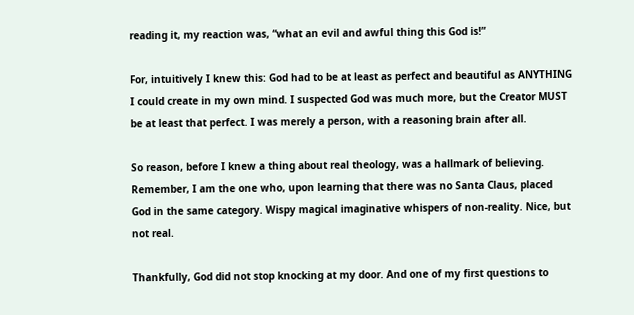reading it, my reaction was, “what an evil and awful thing this God is!”

For, intuitively I knew this: God had to be at least as perfect and beautiful as ANYTHING I could create in my own mind. I suspected God was much more, but the Creator MUST be at least that perfect. I was merely a person, with a reasoning brain after all.

So reason, before I knew a thing about real theology, was a hallmark of believing. Remember, I am the one who, upon learning that there was no Santa Claus, placed God in the same category. Wispy magical imaginative whispers of non-reality. Nice, but not real.

Thankfully, God did not stop knocking at my door. And one of my first questions to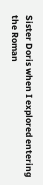Sister Doris when I explored entering the Roman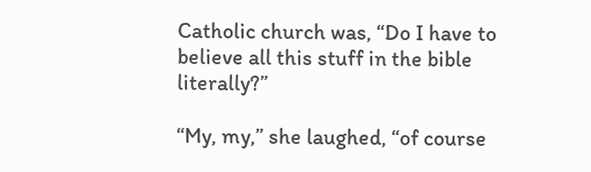Catholic church was, “Do I have to believe all this stuff in the bible literally?”

“My, my,” she laughed, “of course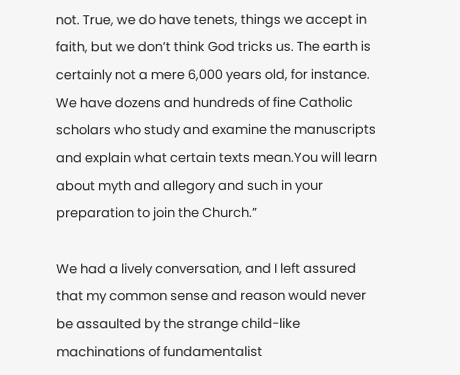not. True, we do have tenets, things we accept in faith, but we don’t think God tricks us. The earth is certainly not a mere 6,000 years old, for instance. We have dozens and hundreds of fine Catholic scholars who study and examine the manuscripts and explain what certain texts mean.You will learn about myth and allegory and such in your preparation to join the Church.”

We had a lively conversation, and I left assured that my common sense and reason would never be assaulted by the strange child-like machinations of fundamentalist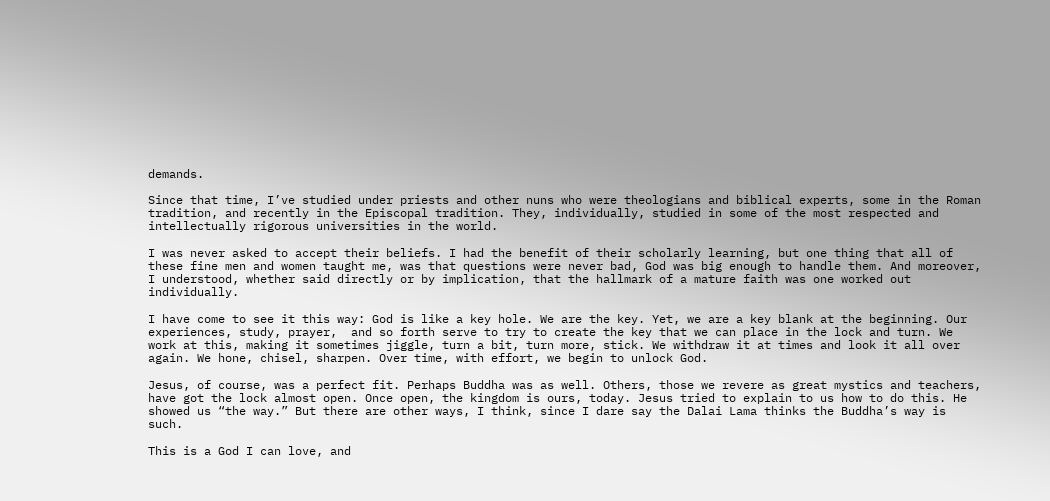demands.

Since that time, I’ve studied under priests and other nuns who were theologians and biblical experts, some in the Roman tradition, and recently in the Episcopal tradition. They, individually, studied in some of the most respected and intellectually rigorous universities in the world.

I was never asked to accept their beliefs. I had the benefit of their scholarly learning, but one thing that all of these fine men and women taught me, was that questions were never bad, God was big enough to handle them. And moreover, I understood, whether said directly or by implication, that the hallmark of a mature faith was one worked out individually.

I have come to see it this way: God is like a key hole. We are the key. Yet, we are a key blank at the beginning. Our experiences, study, prayer,  and so forth serve to try to create the key that we can place in the lock and turn. We work at this, making it sometimes jiggle, turn a bit, turn more, stick. We withdraw it at times and look it all over again. We hone, chisel, sharpen. Over time, with effort, we begin to unlock God.

Jesus, of course, was a perfect fit. Perhaps Buddha was as well. Others, those we revere as great mystics and teachers, have got the lock almost open. Once open, the kingdom is ours, today. Jesus tried to explain to us how to do this. He showed us “the way.” But there are other ways, I think, since I dare say the Dalai Lama thinks the Buddha’s way is such.

This is a God I can love, and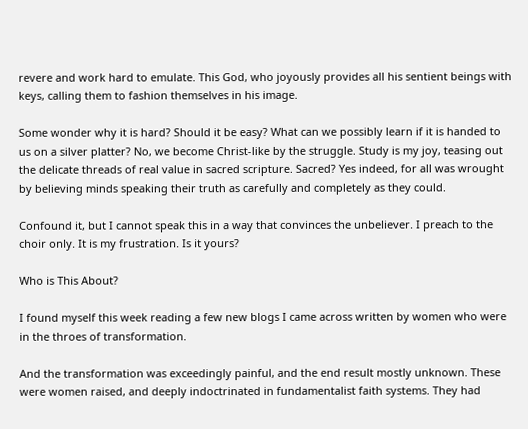revere and work hard to emulate. This God, who joyously provides all his sentient beings with keys, calling them to fashion themselves in his image.

Some wonder why it is hard? Should it be easy? What can we possibly learn if it is handed to us on a silver platter? No, we become Christ-like by the struggle. Study is my joy, teasing out the delicate threads of real value in sacred scripture. Sacred? Yes indeed, for all was wrought by believing minds speaking their truth as carefully and completely as they could.

Confound it, but I cannot speak this in a way that convinces the unbeliever. I preach to the choir only. It is my frustration. Is it yours?

Who is This About?

I found myself this week reading a few new blogs I came across written by women who were in the throes of transformation.

And the transformation was exceedingly painful, and the end result mostly unknown. These were women raised, and deeply indoctrinated in fundamentalist faith systems. They had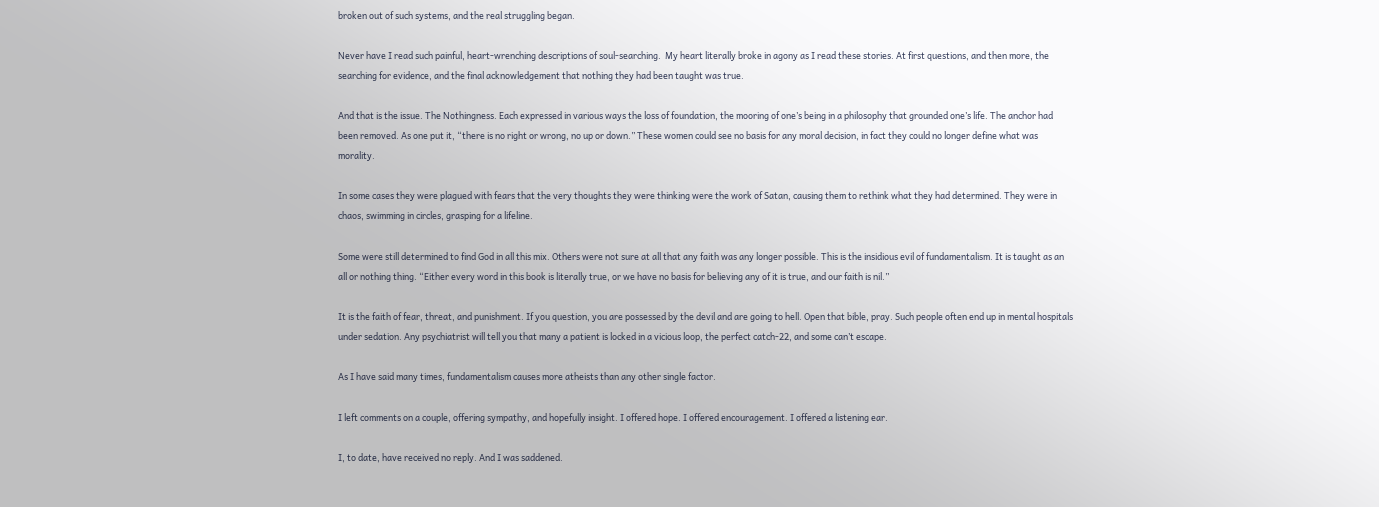broken out of such systems, and the real struggling began.

Never have I read such painful, heart-wrenching descriptions of soul-searching.  My heart literally broke in agony as I read these stories. At first questions, and then more, the searching for evidence, and the final acknowledgement that nothing they had been taught was true.

And that is the issue. The Nothingness. Each expressed in various ways the loss of foundation, the mooring of one’s being in a philosophy that grounded one’s life. The anchor had been removed. As one put it, “there is no right or wrong, no up or down.” These women could see no basis for any moral decision, in fact they could no longer define what was morality.

In some cases they were plagued with fears that the very thoughts they were thinking were the work of Satan, causing them to rethink what they had determined. They were in chaos, swimming in circles, grasping for a lifeline.

Some were still determined to find God in all this mix. Others were not sure at all that any faith was any longer possible. This is the insidious evil of fundamentalism. It is taught as an all or nothing thing. “Either every word in this book is literally true, or we have no basis for believing any of it is true, and our faith is nil.”

It is the faith of fear, threat, and punishment. If you question, you are possessed by the devil and are going to hell. Open that bible, pray. Such people often end up in mental hospitals under sedation. Any psychiatrist will tell you that many a patient is locked in a vicious loop, the perfect catch-22, and some can’t escape.

As I have said many times, fundamentalism causes more atheists than any other single factor.

I left comments on a couple, offering sympathy, and hopefully insight. I offered hope. I offered encouragement. I offered a listening ear.

I, to date, have received no reply. And I was saddened.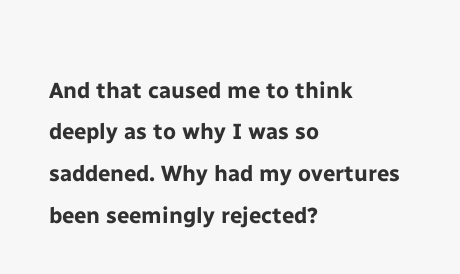And that caused me to think deeply as to why I was so saddened. Why had my overtures been seemingly rejected?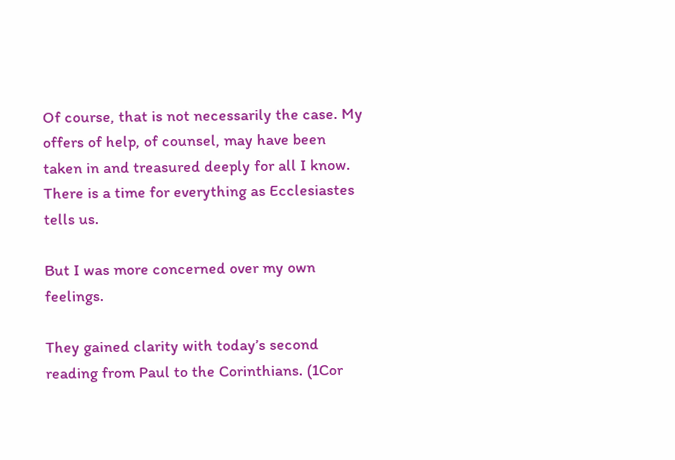Of course, that is not necessarily the case. My offers of help, of counsel, may have been taken in and treasured deeply for all I know. There is a time for everything as Ecclesiastes tells us.

But I was more concerned over my own feelings.

They gained clarity with today’s second reading from Paul to the Corinthians. (1Cor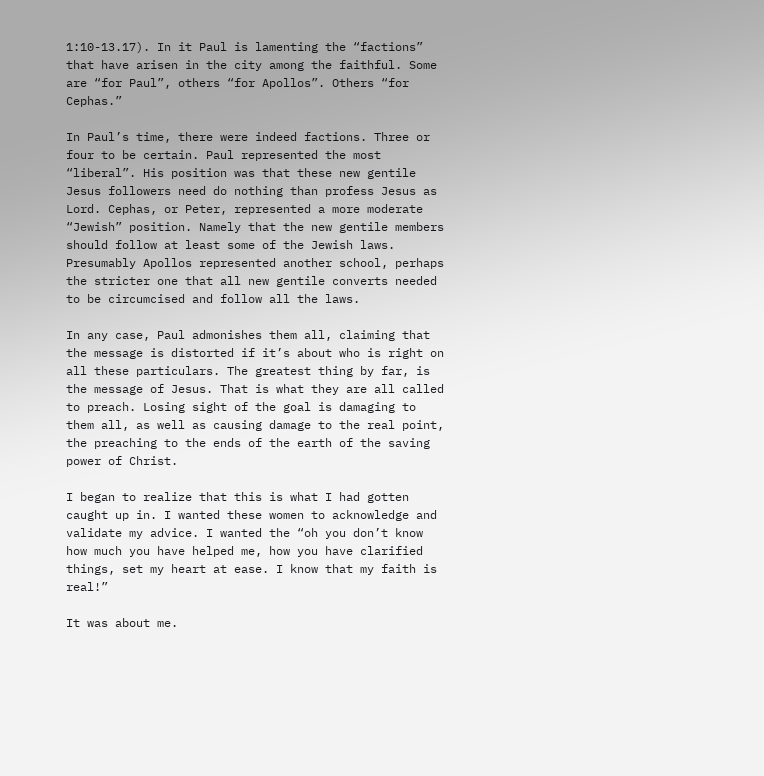1:10-13.17). In it Paul is lamenting the “factions” that have arisen in the city among the faithful. Some are “for Paul”, others “for Apollos”. Others “for Cephas.”

In Paul’s time, there were indeed factions. Three or four to be certain. Paul represented the most “liberal”. His position was that these new gentile Jesus followers need do nothing than profess Jesus as Lord. Cephas, or Peter, represented a more moderate “Jewish” position. Namely that the new gentile members should follow at least some of the Jewish laws. Presumably Apollos represented another school, perhaps the stricter one that all new gentile converts needed to be circumcised and follow all the laws.

In any case, Paul admonishes them all, claiming that the message is distorted if it’s about who is right on all these particulars. The greatest thing by far, is the message of Jesus. That is what they are all called to preach. Losing sight of the goal is damaging to them all, as well as causing damage to the real point, the preaching to the ends of the earth of the saving power of Christ.

I began to realize that this is what I had gotten caught up in. I wanted these women to acknowledge and validate my advice. I wanted the “oh you don’t know how much you have helped me, how you have clarified things, set my heart at ease. I know that my faith is real!”

It was about me.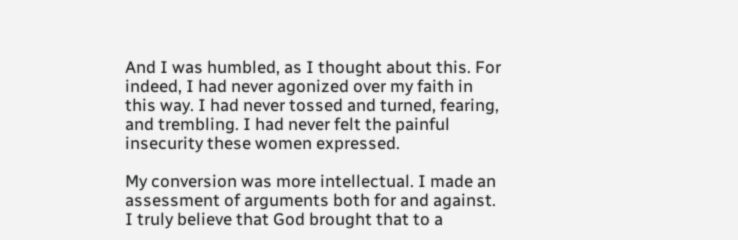And I was humbled, as I thought about this. For indeed, I had never agonized over my faith in this way. I had never tossed and turned, fearing, and trembling. I had never felt the painful insecurity these women expressed.

My conversion was more intellectual. I made an assessment of arguments both for and against. I truly believe that God brought that to a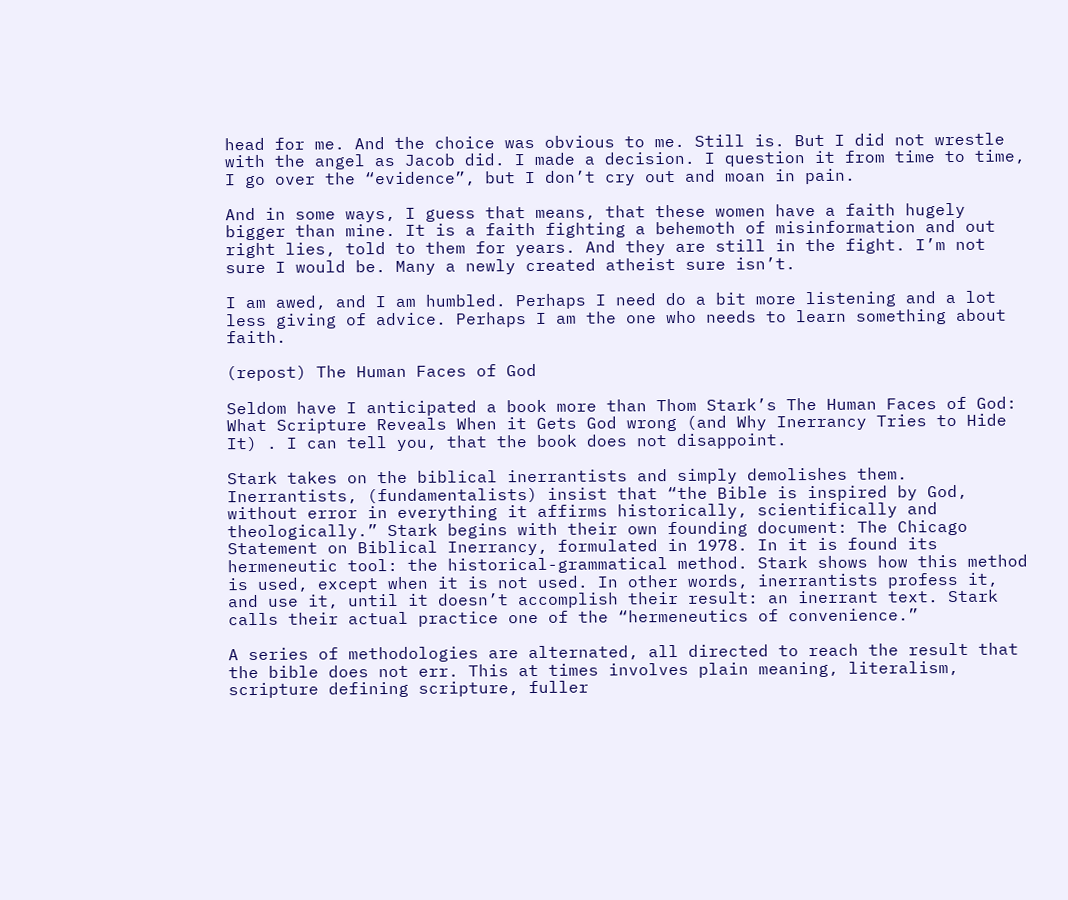head for me. And the choice was obvious to me. Still is. But I did not wrestle with the angel as Jacob did. I made a decision. I question it from time to time, I go over the “evidence”, but I don’t cry out and moan in pain.

And in some ways, I guess that means, that these women have a faith hugely bigger than mine. It is a faith fighting a behemoth of misinformation and out right lies, told to them for years. And they are still in the fight. I’m not sure I would be. Many a newly created atheist sure isn’t.

I am awed, and I am humbled. Perhaps I need do a bit more listening and a lot less giving of advice. Perhaps I am the one who needs to learn something about faith.

(repost) The Human Faces of God

Seldom have I anticipated a book more than Thom Stark’s The Human Faces of God: What Scripture Reveals When it Gets God wrong (and Why Inerrancy Tries to Hide It) . I can tell you, that the book does not disappoint.

Stark takes on the biblical inerrantists and simply demolishes them. Inerrantists, (fundamentalists) insist that “the Bible is inspired by God, without error in everything it affirms historically, scientifically and theologically.” Stark begins with their own founding document: The Chicago Statement on Biblical Inerrancy, formulated in 1978. In it is found its hermeneutic tool: the historical-grammatical method. Stark shows how this method is used, except when it is not used. In other words, inerrantists profess it, and use it, until it doesn’t accomplish their result: an inerrant text. Stark calls their actual practice one of the “hermeneutics of convenience.”

A series of methodologies are alternated, all directed to reach the result that the bible does not err. This at times involves plain meaning, literalism, scripture defining scripture, fuller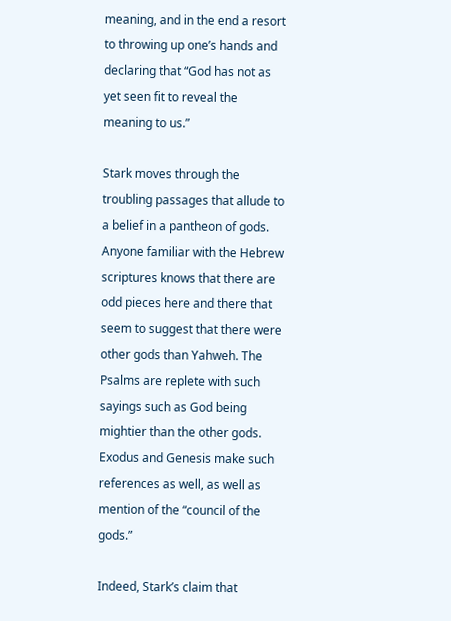meaning, and in the end a resort to throwing up one’s hands and declaring that “God has not as yet seen fit to reveal the meaning to us.”

Stark moves through the troubling passages that allude to a belief in a pantheon of gods. Anyone familiar with the Hebrew scriptures knows that there are odd pieces here and there that seem to suggest that there were other gods than Yahweh. The Psalms are replete with such sayings such as God being mightier than the other gods. Exodus and Genesis make such references as well, as well as mention of the “council of the gods.”

Indeed, Stark’s claim that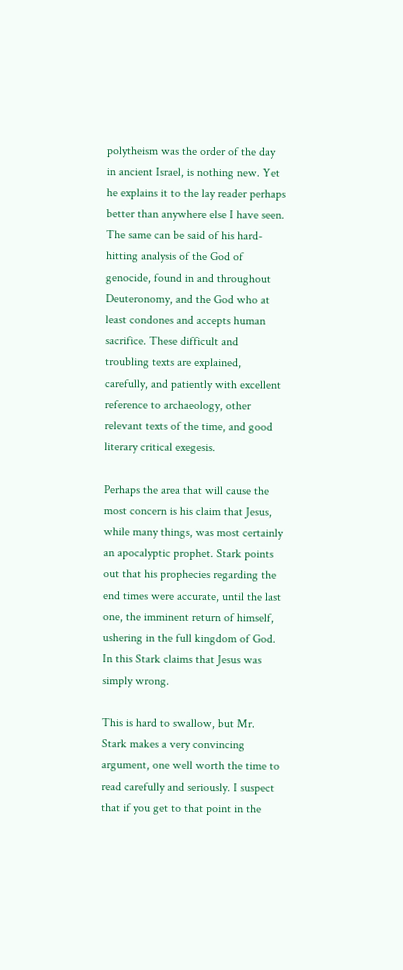polytheism was the order of the day in ancient Israel, is nothing new. Yet he explains it to the lay reader perhaps better than anywhere else I have seen. The same can be said of his hard-hitting analysis of the God of genocide, found in and throughout Deuteronomy, and the God who at least condones and accepts human sacrifice. These difficult and troubling texts are explained, carefully, and patiently with excellent reference to archaeology, other relevant texts of the time, and good literary critical exegesis.

Perhaps the area that will cause the most concern is his claim that Jesus, while many things, was most certainly an apocalyptic prophet. Stark points out that his prophecies regarding the end times were accurate, until the last one, the imminent return of himself, ushering in the full kingdom of God. In this Stark claims that Jesus was simply wrong.

This is hard to swallow, but Mr. Stark makes a very convincing argument, one well worth the time to read carefully and seriously. I suspect that if you get to that point in the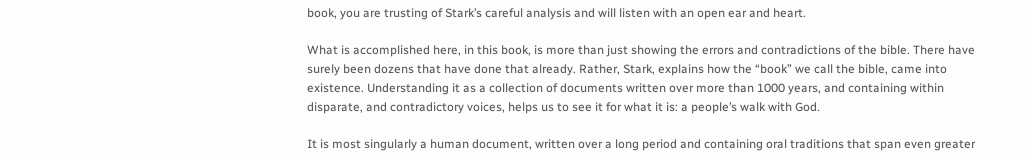book, you are trusting of Stark’s careful analysis and will listen with an open ear and heart.

What is accomplished here, in this book, is more than just showing the errors and contradictions of the bible. There have surely been dozens that have done that already. Rather, Stark, explains how the “book” we call the bible, came into existence. Understanding it as a collection of documents written over more than 1000 years, and containing within disparate, and contradictory voices, helps us to see it for what it is: a people’s walk with God.

It is most singularly a human document, written over a long period and containing oral traditions that span even greater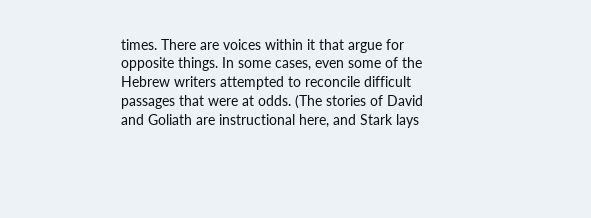times. There are voices within it that argue for opposite things. In some cases, even some of the Hebrew writers attempted to reconcile difficult passages that were at odds. (The stories of David and Goliath are instructional here, and Stark lays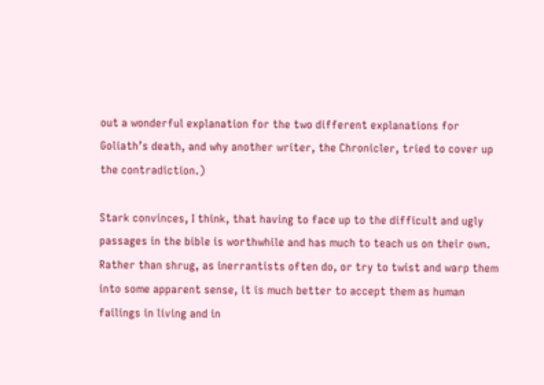out a wonderful explanation for the two different explanations for Goliath’s death, and why another writer, the Chronicler, tried to cover up the contradiction.)

Stark convinces, I think, that having to face up to the difficult and ugly passages in the bible is worthwhile and has much to teach us on their own. Rather than shrug, as inerrantists often do, or try to twist and warp them into some apparent sense, it is much better to accept them as human failings in living and in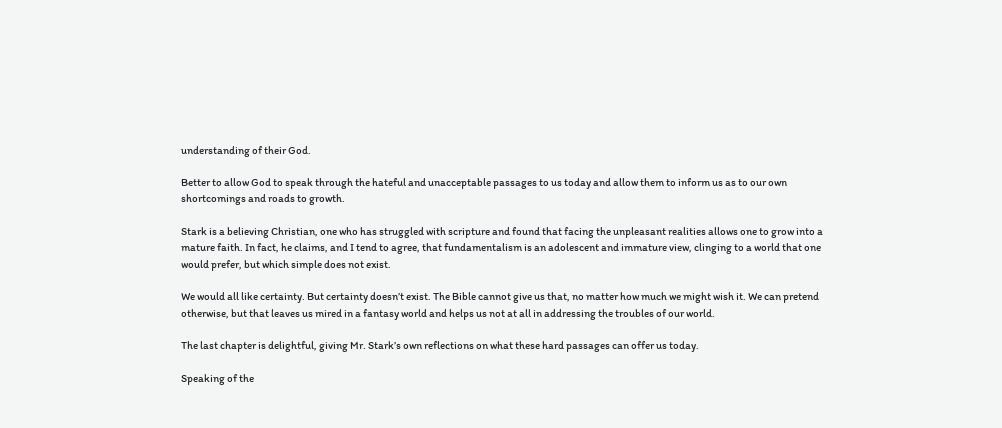understanding of their God.

Better to allow God to speak through the hateful and unacceptable passages to us today and allow them to inform us as to our own shortcomings and roads to growth.

Stark is a believing Christian, one who has struggled with scripture and found that facing the unpleasant realities allows one to grow into a mature faith. In fact, he claims, and I tend to agree, that fundamentalism is an adolescent and immature view, clinging to a world that one would prefer, but which simple does not exist.

We would all like certainty. But certainty doesn’t exist. The Bible cannot give us that, no matter how much we might wish it. We can pretend otherwise, but that leaves us mired in a fantasy world and helps us not at all in addressing the troubles of our world.

The last chapter is delightful, giving Mr. Stark’s own reflections on what these hard passages can offer us today.

Speaking of the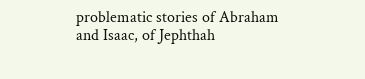problematic stories of Abraham and Isaac, of Jephthah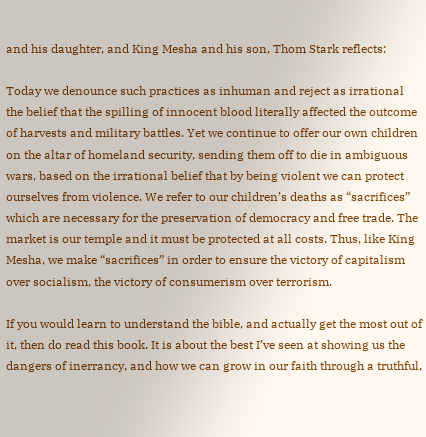and his daughter, and King Mesha and his son, Thom Stark reflects:

Today we denounce such practices as inhuman and reject as irrational the belief that the spilling of innocent blood literally affected the outcome of harvests and military battles. Yet we continue to offer our own children on the altar of homeland security, sending them off to die in ambiguous wars, based on the irrational belief that by being violent we can protect ourselves from violence. We refer to our children’s deaths as “sacrifices” which are necessary for the preservation of democracy and free trade. The market is our temple and it must be protected at all costs. Thus, like King Mesha, we make “sacrifices” in order to ensure the victory of capitalism over socialism, the victory of consumerism over terrorism.

If you would learn to understand the bible, and actually get the most out of it, then do read this book. It is about the best I’ve seen at showing us the dangers of inerrancy, and how we can grow in our faith through a truthful,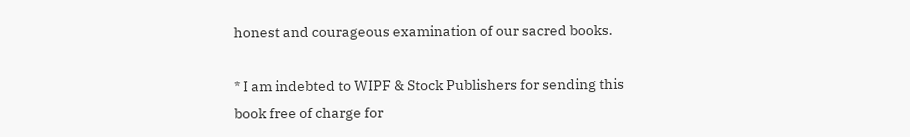honest and courageous examination of our sacred books.

* I am indebted to WIPF & Stock Publishers for sending this book free of charge for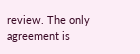review. The only agreement is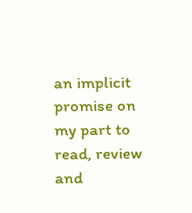an implicit promise on my part to read, review and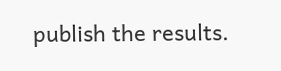publish the results.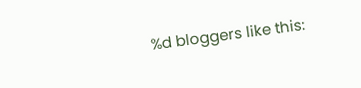%d bloggers like this: